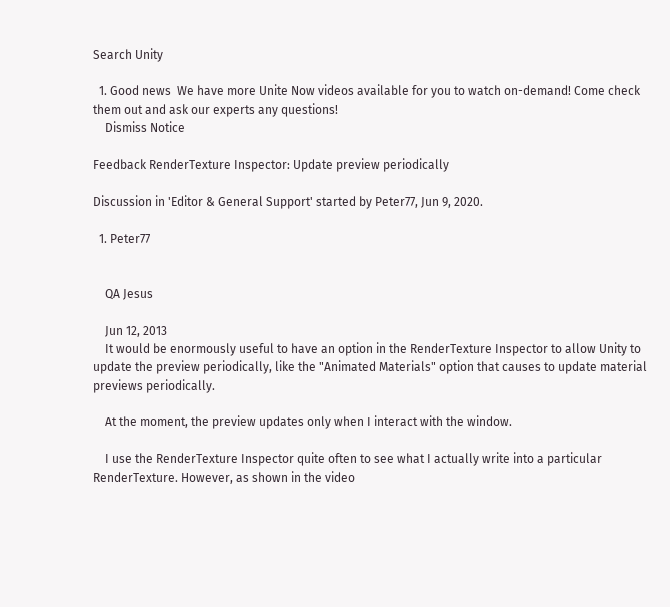Search Unity

  1. Good news  We have more Unite Now videos available for you to watch on-demand! Come check them out and ask our experts any questions!
    Dismiss Notice

Feedback RenderTexture Inspector: Update preview periodically

Discussion in 'Editor & General Support' started by Peter77, Jun 9, 2020.

  1. Peter77


    QA Jesus

    Jun 12, 2013
    It would be enormously useful to have an option in the RenderTexture Inspector to allow Unity to update the preview periodically, like the "Animated Materials" option that causes to update material previews periodically.

    At the moment, the preview updates only when I interact with the window.

    I use the RenderTexture Inspector quite often to see what I actually write into a particular RenderTexture. However, as shown in the video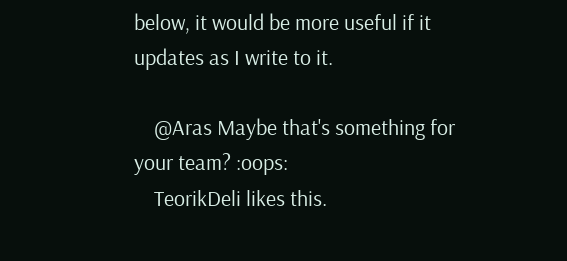below, it would be more useful if it updates as I write to it.

    @Aras Maybe that's something for your team? :oops:
    TeorikDeli likes this.